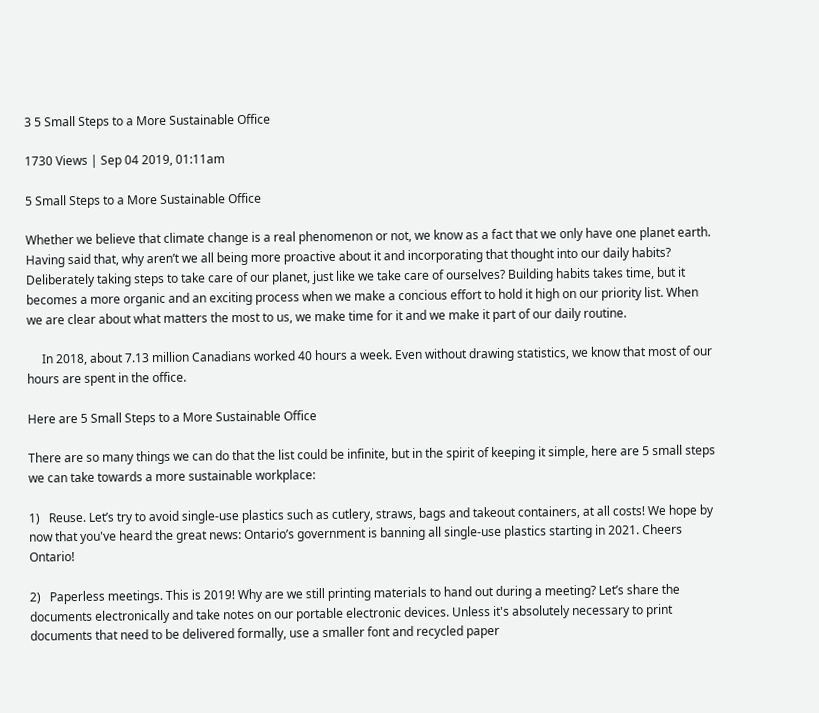3 5 Small Steps to a More Sustainable Office

1730 Views | Sep 04 2019, 01:11am

5 Small Steps to a More Sustainable Office

Whether we believe that climate change is a real phenomenon or not, we know as a fact that we only have one planet earth. Having said that, why aren’t we all being more proactive about it and incorporating that thought into our daily habits? Deliberately taking steps to take care of our planet, just like we take care of ourselves? Building habits takes time, but it becomes a more organic and an exciting process when we make a concious effort to hold it high on our priority list. When we are clear about what matters the most to us, we make time for it and we make it part of our daily routine.

     In 2018, about 7.13 million Canadians worked 40 hours a week. Even without drawing statistics, we know that most of our hours are spent in the office.

Here are 5 Small Steps to a More Sustainable Office

There are so many things we can do that the list could be infinite, but in the spirit of keeping it simple, here are 5 small steps we can take towards a more sustainable workplace:

1)   Reuse. Let’s try to avoid single-use plastics such as cutlery, straws, bags and takeout containers, at all costs! We hope by now that you've heard the great news: Ontario’s government is banning all single-use plastics starting in 2021. Cheers Ontario!

2)   Paperless meetings. This is 2019! Why are we still printing materials to hand out during a meeting? Let’s share the documents electronically and take notes on our portable electronic devices. Unless it's absolutely necessary to print documents that need to be delivered formally, use a smaller font and recycled paper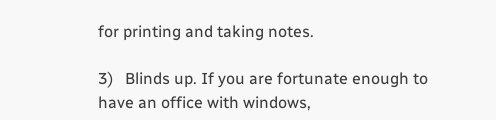for printing and taking notes.

3)   Blinds up. If you are fortunate enough to have an office with windows,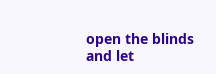open the blinds and let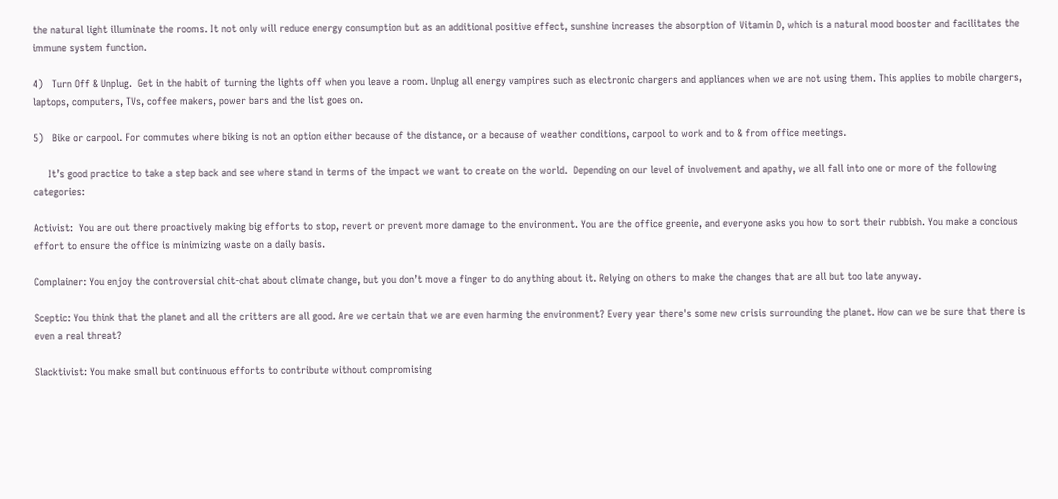the natural light illuminate the rooms. It not only will reduce energy consumption but as an additional positive effect, sunshine increases the absorption of Vitamin D, which is a natural mood booster and facilitates the immune system function.

4)   Turn Off & Unplug.  Get in the habit of turning the lights off when you leave a room. Unplug all energy vampires such as electronic chargers and appliances when we are not using them. This applies to mobile chargers, laptops, computers, TVs, coffee makers, power bars and the list goes on.

5)   Bike or carpool. For commutes where biking is not an option either because of the distance, or a because of weather conditions, carpool to work and to & from office meetings.

     It’s good practice to take a step back and see where stand in terms of the impact we want to create on the world.  Depending on our level of involvement and apathy, we all fall into one or more of the following categories:

Activist:  You are out there proactively making big efforts to stop, revert or prevent more damage to the environment. You are the office greenie, and everyone asks you how to sort their rubbish. You make a concious effort to ensure the office is minimizing waste on a daily basis.

Complainer: You enjoy the controversial chit-chat about climate change, but you don’t move a finger to do anything about it. Relying on others to make the changes that are all but too late anyway.

Sceptic: You think that the planet and all the critters are all good. Are we certain that we are even harming the environment? Every year there's some new crisis surrounding the planet. How can we be sure that there is even a real threat?

Slacktivist: You make small but continuous efforts to contribute without compromising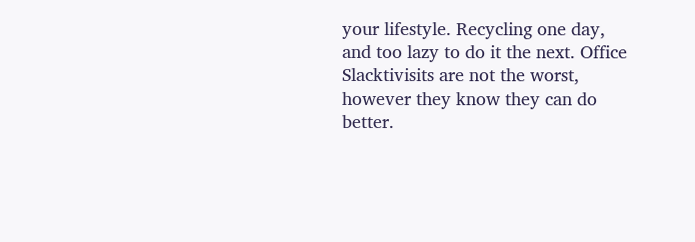your lifestyle. Recycling one day, and too lazy to do it the next. Office Slacktivisits are not the worst, however they know they can do better.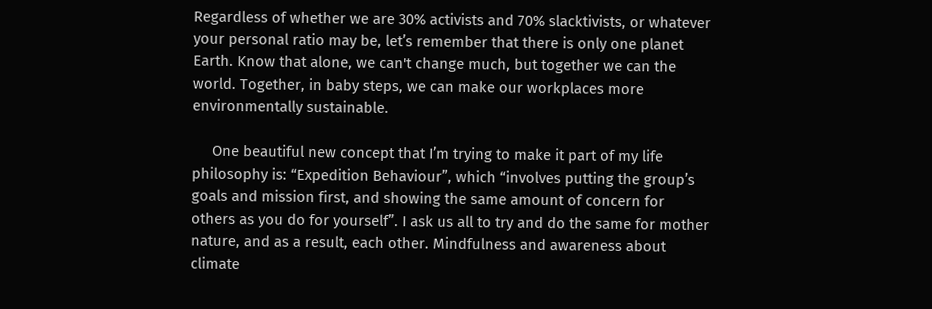Regardless of whether we are 30% activists and 70% slacktivists, or whatever your personal ratio may be, let’s remember that there is only one planet Earth. Know that alone, we can't change much, but together we can the world. Together, in baby steps, we can make our workplaces more environmentally sustainable.

     One beautiful new concept that I’m trying to make it part of my life philosophy is: “Expedition Behaviour”, which “involves putting the group’s goals and mission first, and showing the same amount of concern for others as you do for yourself”. I ask us all to try and do the same for mother nature, and as a result, each other. Mindfulness and awareness about climate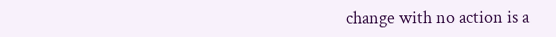change with no action is a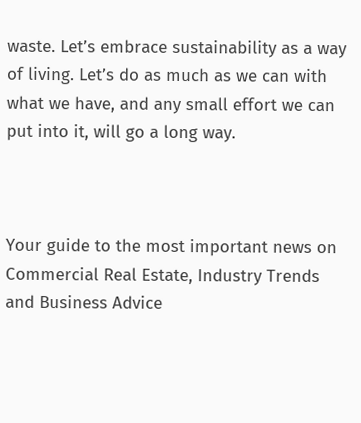waste. Let’s embrace sustainability as a way of living. Let’s do as much as we can with what we have, and any small effort we can put into it, will go a long way.



Your guide to the most important news on Commercial Real Estate, Industry Trends and Business Advice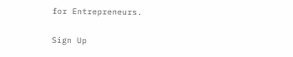for Entrepreneurs.

Sign Up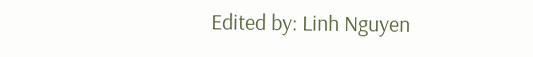Edited by: Linh Nguyen